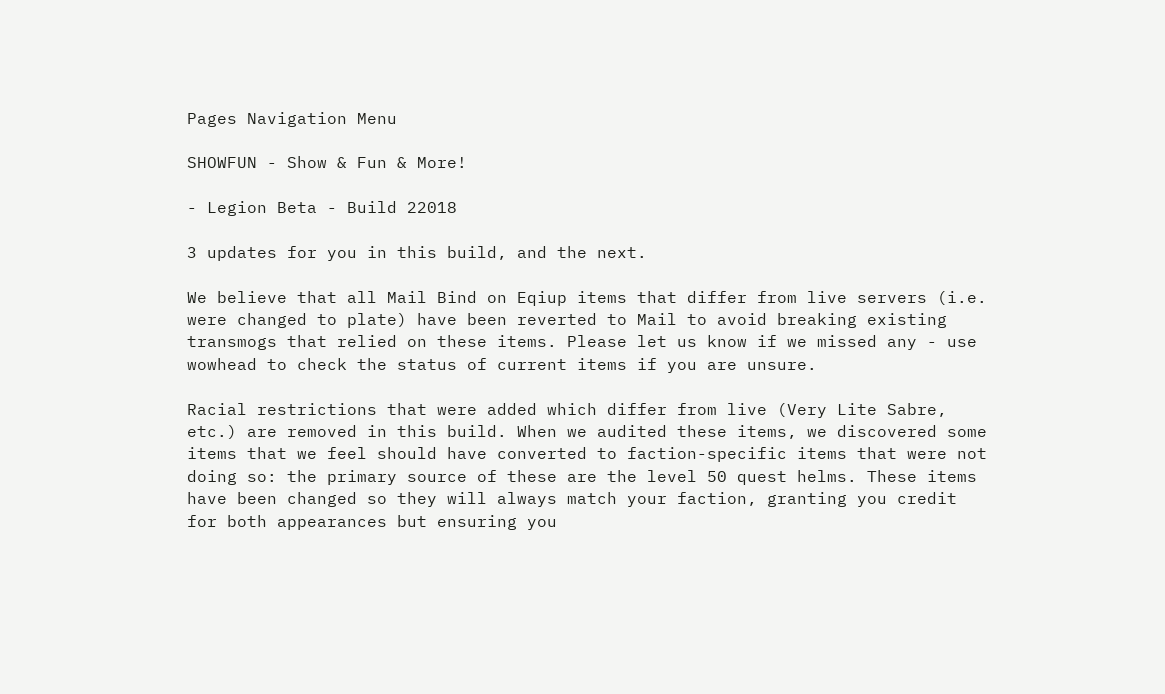Pages Navigation Menu

SHOWFUN - Show & Fun & More!

- Legion Beta - Build 22018

3 updates for you in this build, and the next.

We believe that all Mail Bind on Eqiup items that differ from live servers (i.e. were changed to plate) have been reverted to Mail to avoid breaking existing transmogs that relied on these items. Please let us know if we missed any - use wowhead to check the status of current items if you are unsure.

Racial restrictions that were added which differ from live (Very Lite Sabre, etc.) are removed in this build. When we audited these items, we discovered some items that we feel should have converted to faction-specific items that were not doing so: the primary source of these are the level 50 quest helms. These items have been changed so they will always match your faction, granting you credit for both appearances but ensuring you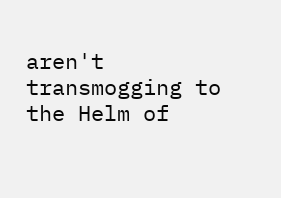aren't transmogging to the Helm of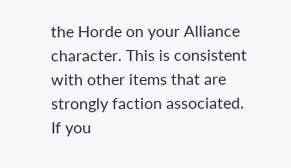the Horde on your Alliance character. This is consistent with other items that are strongly faction associated. If you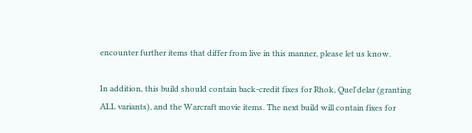encounter further items that differ from live in this manner, please let us know.

In addition, this build should contain back-credit fixes for Rhok, Quel'delar (granting ALL variants), and the Warcraft movie items. The next build will contain fixes for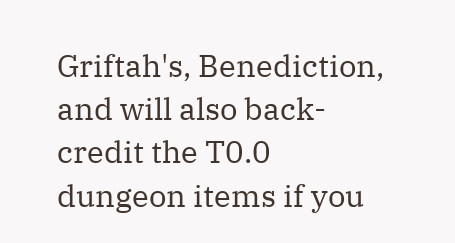Griftah's, Benediction, and will also back-credit the T0.0 dungeon items if you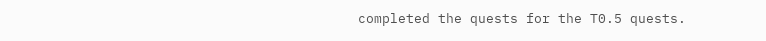completed the quests for the T0.5 quests.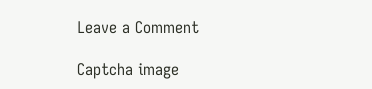Leave a Comment

Captcha image